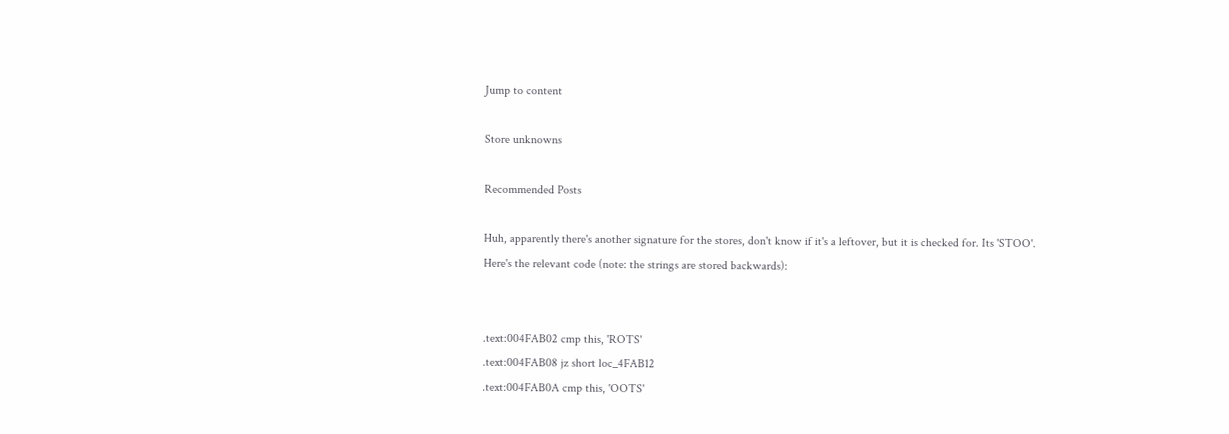Jump to content

Store unknowns

Recommended Posts

Huh, apparently there's another signature for the stores, don't know if it's a leftover, but it is checked for. Its 'STOO'. Here's the relevant code (note: the strings are stored backwards):


.text:004FAB02 cmp this, 'ROTS'
.text:004FAB08 jz short loc_4FAB12
.text:004FAB0A cmp this, 'OOTS'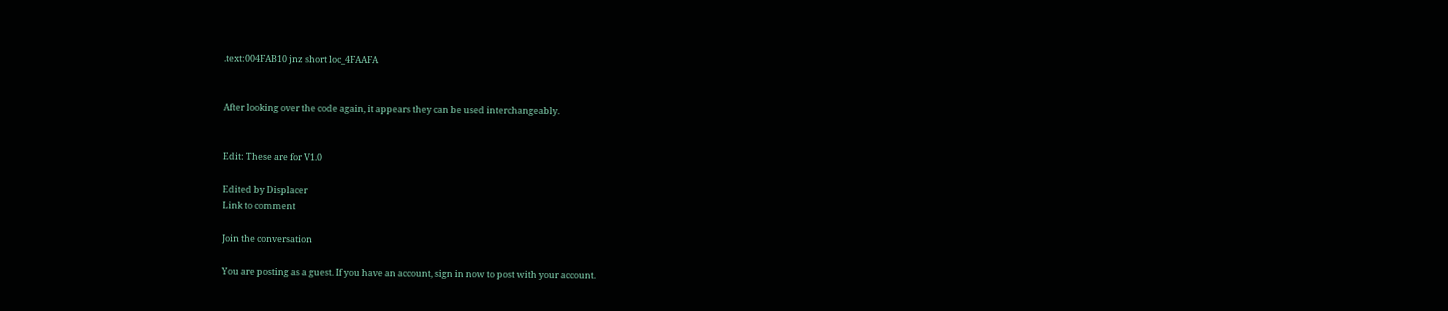.text:004FAB10 jnz short loc_4FAAFA


After looking over the code again, it appears they can be used interchangeably.


Edit: These are for V1.0

Edited by Displacer
Link to comment

Join the conversation

You are posting as a guest. If you have an account, sign in now to post with your account.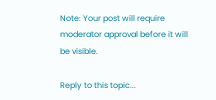Note: Your post will require moderator approval before it will be visible.

Reply to this topic...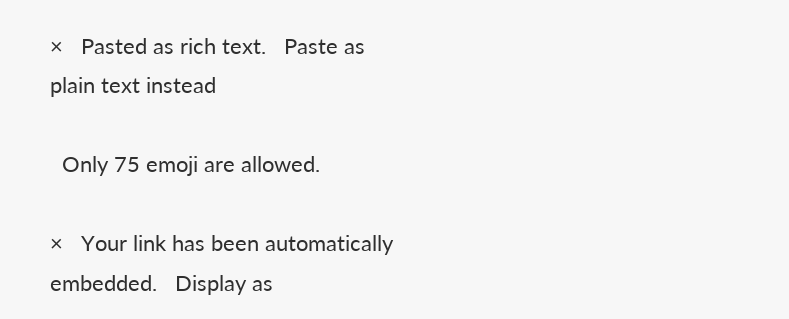×   Pasted as rich text.   Paste as plain text instead

  Only 75 emoji are allowed.

×   Your link has been automatically embedded.   Display as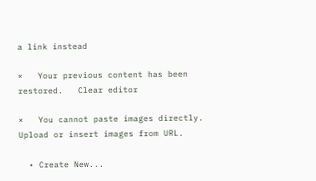a link instead

×   Your previous content has been restored.   Clear editor

×   You cannot paste images directly. Upload or insert images from URL.

  • Create New...